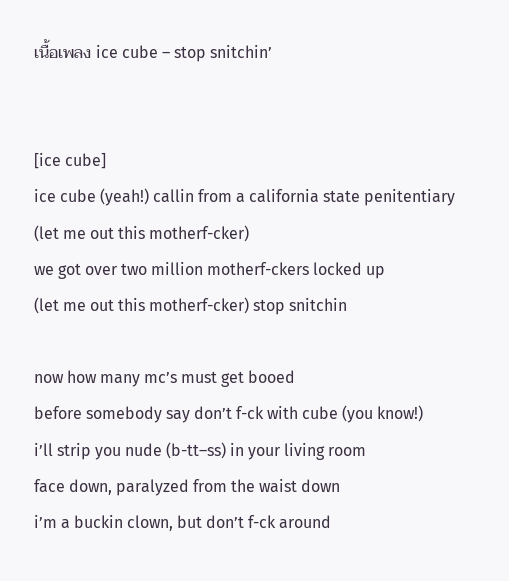เนื้อเพลง ice cube – stop snitchin’


[ice cube]
ice cube (yeah!) callin from a california state penitentiary
(let me out this motherf-cker)
we got over two million motherf-ckers locked up
(let me out this motherf-cker) stop snitchin

now how many mc’s must get booed
before somebody say don’t f-ck with cube (you know!)
i’ll strip you nude (b-tt–ss) in your living room
face down, paralyzed from the waist down
i’m a buckin clown, but don’t f-ck around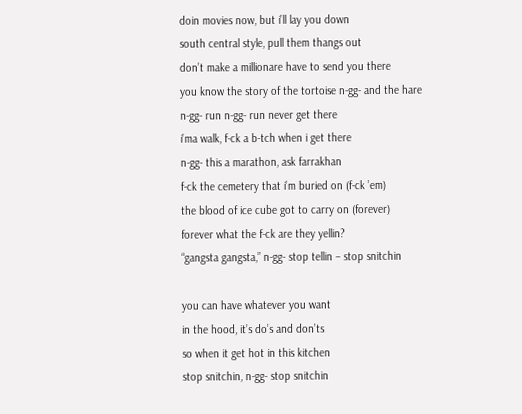doin movies now, but i’ll lay you down
south central style, pull them thangs out
don’t make a millionare have to send you there
you know the story of the tortoise n-gg- and the hare
n-gg- run n-gg- run never get there
i’ma walk, f-ck a b-tch when i get there
n-gg- this a marathon, ask farrakhan
f-ck the cemetery that i’m buried on (f-ck ’em)
the blood of ice cube got to carry on (forever)
forever what the f-ck are they yellin?
“gangsta gangsta,” n-gg- stop tellin – stop snitchin

you can have whatever you want
in the hood, it’s do’s and don’ts
so when it get hot in this kitchen
stop snitchin, n-gg- stop snitchin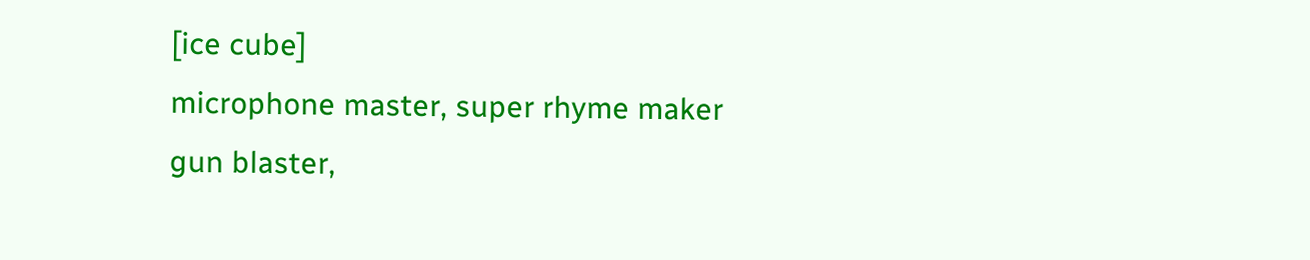[ice cube]
microphone master, super rhyme maker
gun blaster,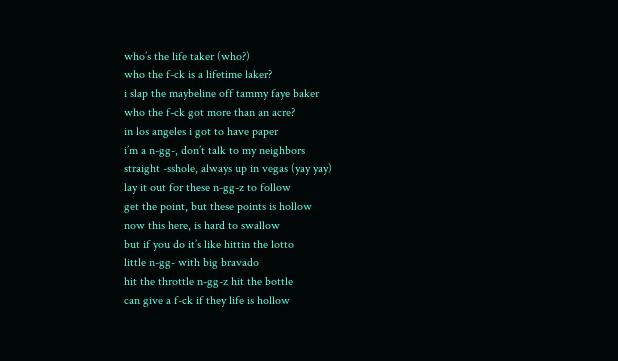who’s the life taker (who?)
who the f-ck is a lifetime laker?
i slap the maybeline off tammy faye baker
who the f-ck got more than an acre?
in los angeles i got to have paper
i’m a n-gg-, don’t talk to my neighbors
straight -sshole, always up in vegas (yay yay)
lay it out for these n-gg-z to follow
get the point, but these points is hollow
now this here, is hard to swallow
but if you do it’s like hittin the lotto
little n-gg- with big bravado
hit the throttle n-gg-z hit the bottle
can give a f-ck if they life is hollow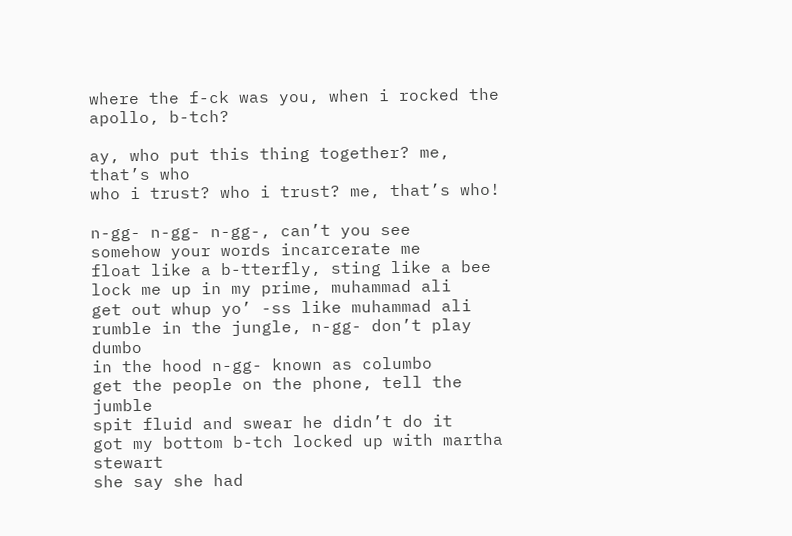where the f-ck was you, when i rocked the apollo, b-tch?

ay, who put this thing together? me, that’s who
who i trust? who i trust? me, that’s who!

n-gg- n-gg- n-gg-, can’t you see
somehow your words incarcerate me
float like a b-tterfly, sting like a bee
lock me up in my prime, muhammad ali
get out whup yo’ -ss like muhammad ali
rumble in the jungle, n-gg- don’t play dumbo
in the hood n-gg- known as columbo
get the people on the phone, tell the jumble
spit fluid and swear he didn’t do it
got my bottom b-tch locked up with martha stewart
she say she had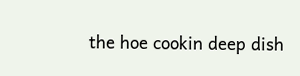the hoe cookin deep dish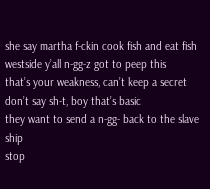she say martha f-ckin cook fish and eat fish
westside y’all n-gg-z got to peep this
that’s your weakness, can’t keep a secret
don’t say sh-t, boy that’s basic
they want to send a n-gg- back to the slave ship
stop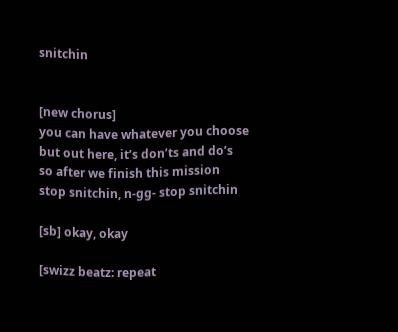snitchin


[new chorus]
you can have whatever you choose
but out here, it’s don’ts and do’s
so after we finish this mission
stop snitchin, n-gg- stop snitchin

[sb] okay, okay

[swizz beatz: repeat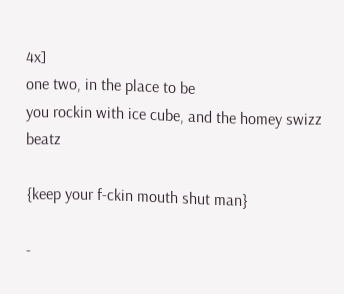4x]
one two, in the place to be
you rockin with ice cube, and the homey swizz beatz

{keep your f-ckin mouth shut man}

-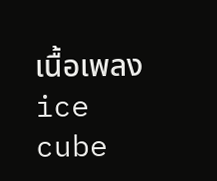เนื้อเพลง ice cube